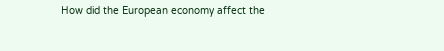How did the European economy affect the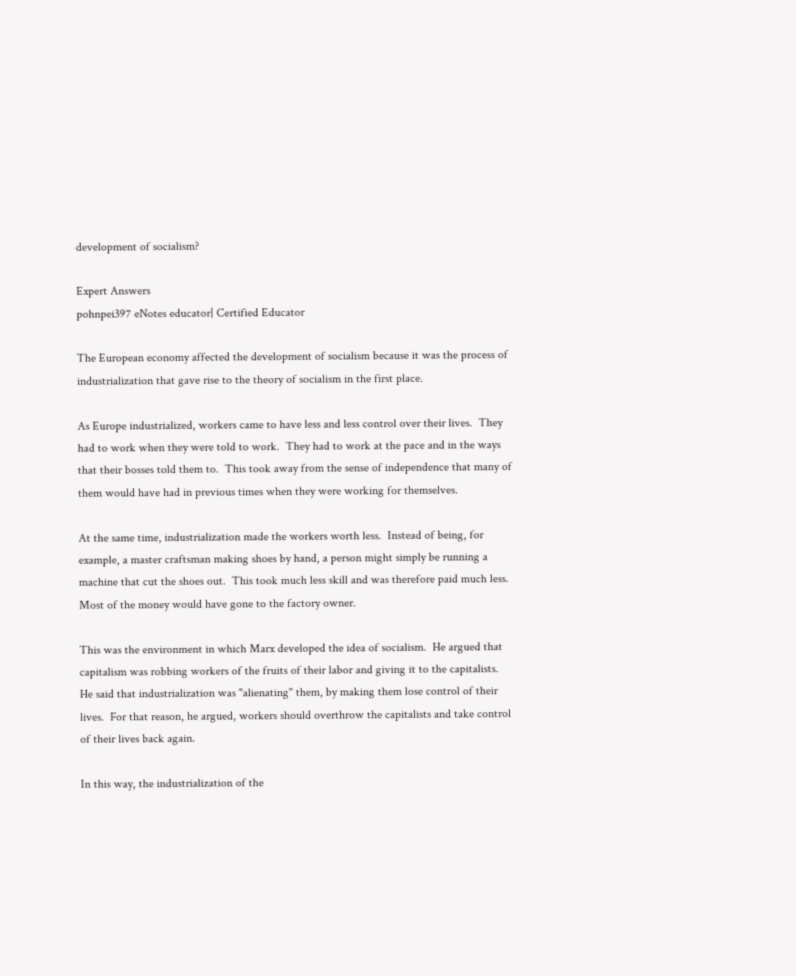development of socialism?

Expert Answers
pohnpei397 eNotes educator| Certified Educator

The European economy affected the development of socialism because it was the process of industrialization that gave rise to the theory of socialism in the first place.

As Europe industrialized, workers came to have less and less control over their lives.  They had to work when they were told to work.  They had to work at the pace and in the ways that their bosses told them to.  This took away from the sense of independence that many of them would have had in previous times when they were working for themselves.

At the same time, industrialization made the workers worth less.  Instead of being, for example, a master craftsman making shoes by hand, a person might simply be running a machine that cut the shoes out.  This took much less skill and was therefore paid much less.  Most of the money would have gone to the factory owner.

This was the environment in which Marx developed the idea of socialism.  He argued that capitalism was robbing workers of the fruits of their labor and giving it to the capitalists.  He said that industrialization was "alienating" them, by making them lose control of their lives.  For that reason, he argued, workers should overthrow the capitalists and take control of their lives back again.

In this way, the industrialization of the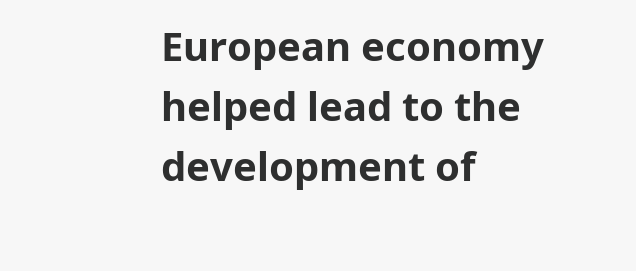European economy helped lead to the development of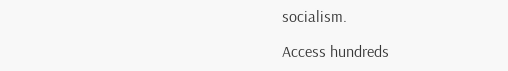socialism.

Access hundreds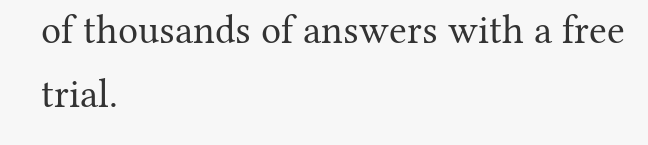of thousands of answers with a free trial.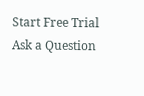Start Free Trial
Ask a Question